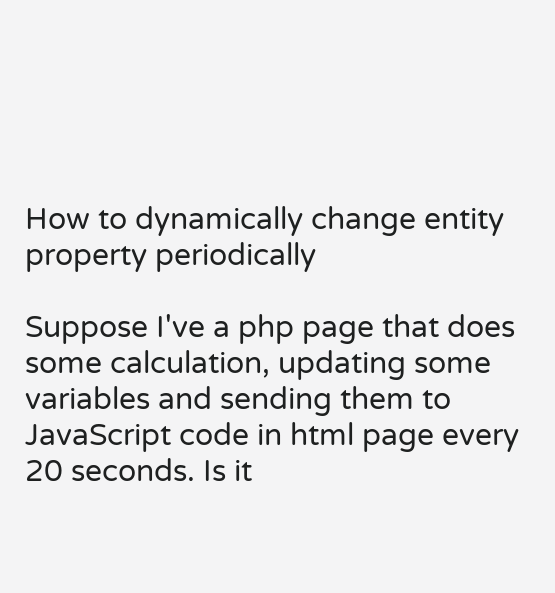How to dynamically change entity property periodically

Suppose I've a php page that does some calculation, updating some variables and sending them to JavaScript code in html page every 20 seconds. Is it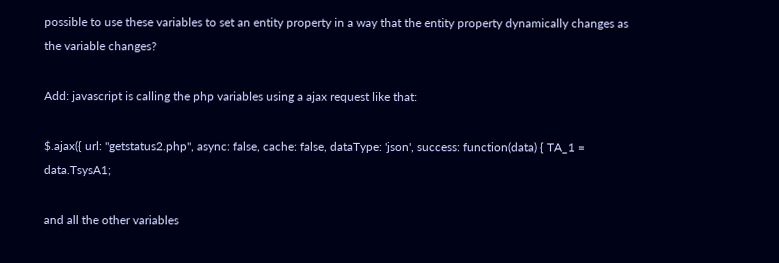possible to use these variables to set an entity property in a way that the entity property dynamically changes as the variable changes?

Add: javascript is calling the php variables using a ajax request like that:

$.ajax({ url: "getstatus2.php", async: false, cache: false, dataType: 'json', success: function(data) { TA_1 = data.TsysA1;

and all the other variables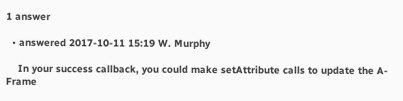1 answer

  • answered 2017-10-11 15:19 W. Murphy

    In your success callback, you could make setAttribute calls to update the A-Frame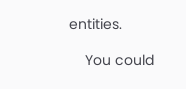entities.

    You could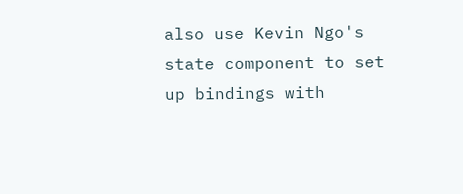also use Kevin Ngo's state component to set up bindings with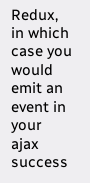Redux, in which case you would emit an event in your ajax success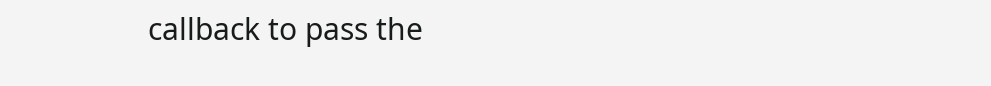callback to pass the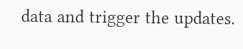data and trigger the updates.